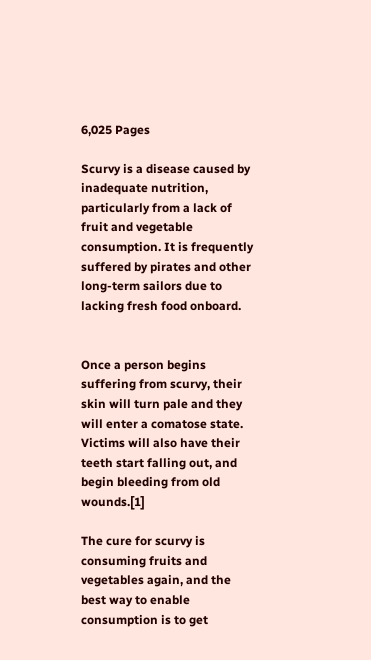6,025 Pages

Scurvy is a disease caused by inadequate nutrition, particularly from a lack of fruit and vegetable consumption. It is frequently suffered by pirates and other long-term sailors due to lacking fresh food onboard.


Once a person begins suffering from scurvy, their skin will turn pale and they will enter a comatose state. Victims will also have their teeth start falling out, and begin bleeding from old wounds.[1]

The cure for scurvy is consuming fruits and vegetables again, and the best way to enable consumption is to get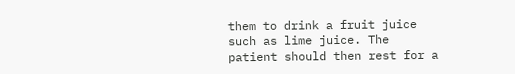them to drink a fruit juice such as lime juice. The patient should then rest for a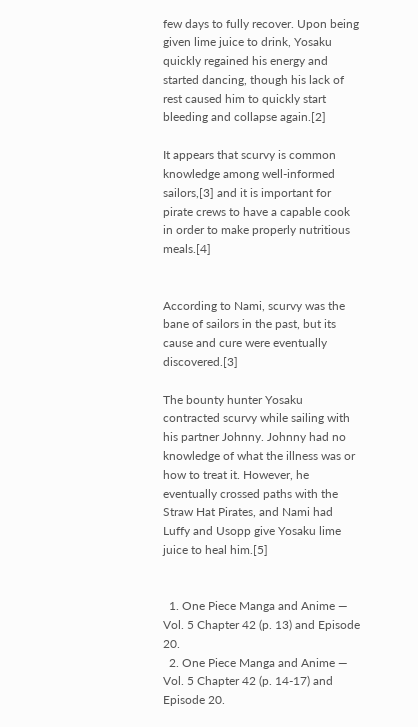few days to fully recover. Upon being given lime juice to drink, Yosaku quickly regained his energy and started dancing, though his lack of rest caused him to quickly start bleeding and collapse again.[2]

It appears that scurvy is common knowledge among well-informed sailors,[3] and it is important for pirate crews to have a capable cook in order to make properly nutritious meals.[4]


According to Nami, scurvy was the bane of sailors in the past, but its cause and cure were eventually discovered.[3]

The bounty hunter Yosaku contracted scurvy while sailing with his partner Johnny. Johnny had no knowledge of what the illness was or how to treat it. However, he eventually crossed paths with the Straw Hat Pirates, and Nami had Luffy and Usopp give Yosaku lime juice to heal him.[5]


  1. One Piece Manga and Anime — Vol. 5 Chapter 42 (p. 13) and Episode 20.
  2. One Piece Manga and Anime — Vol. 5 Chapter 42 (p. 14-17) and Episode 20.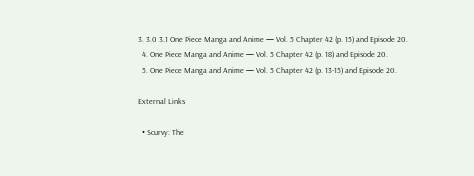3. 3.0 3.1 One Piece Manga and Anime — Vol. 5 Chapter 42 (p. 15) and Episode 20.
  4. One Piece Manga and Anime — Vol. 5 Chapter 42 (p. 18) and Episode 20.
  5. One Piece Manga and Anime — Vol. 5 Chapter 42 (p. 13-15) and Episode 20.

External Links

  • Scurvy: The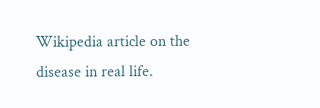Wikipedia article on the disease in real life.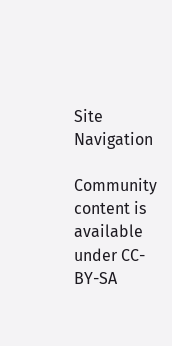Site Navigation

Community content is available under CC-BY-SA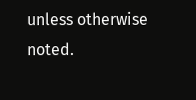unless otherwise noted.